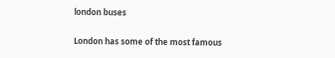london buses

London has some of the most famous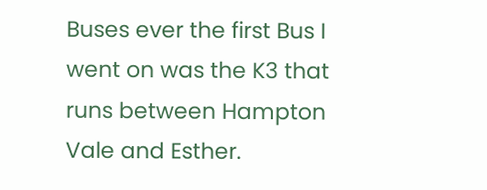Buses ever the first Bus I went on was the K3 that runs between Hampton Vale and Esther.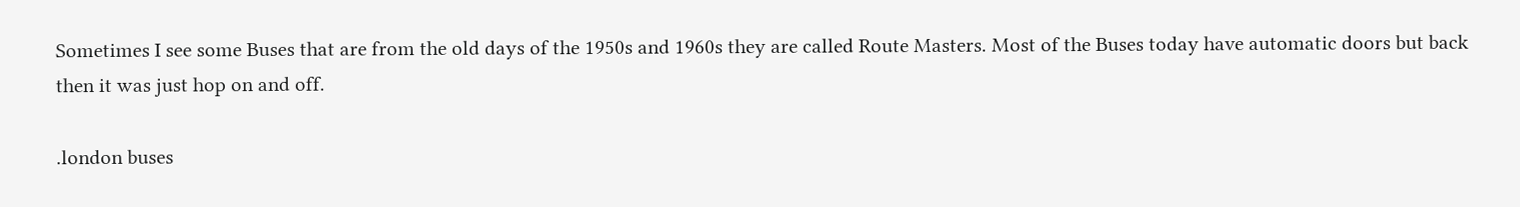Sometimes I see some Buses that are from the old days of the 1950s and 1960s they are called Route Masters. Most of the Buses today have automatic doors but back then it was just hop on and off.

.london buses